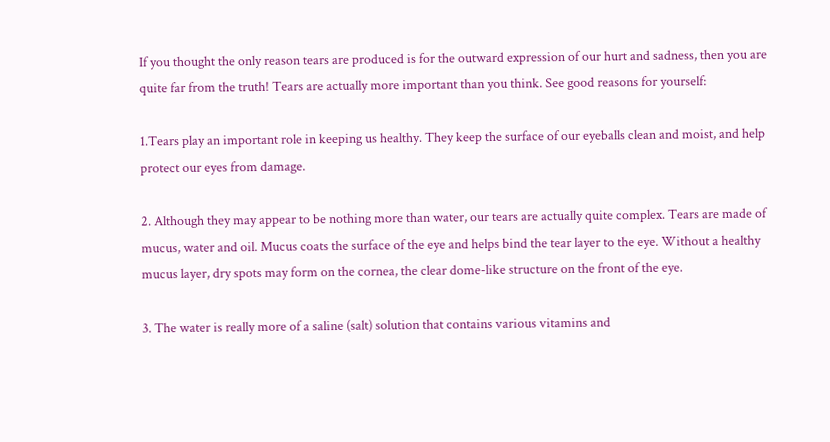If you thought the only reason tears are produced is for the outward expression of our hurt and sadness, then you are  quite far from the truth! Tears are actually more important than you think. See good reasons for yourself:

1.Tears play an important role in keeping us healthy. They keep the surface of our eyeballs clean and moist, and help protect our eyes from damage.

2. Although they may appear to be nothing more than water, our tears are actually quite complex. Tears are made of mucus, water and oil. Mucus coats the surface of the eye and helps bind the tear layer to the eye. Without a healthy mucus layer, dry spots may form on the cornea, the clear dome-like structure on the front of the eye.

3. The water is really more of a saline (salt) solution that contains various vitamins and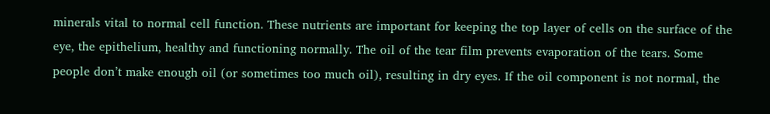minerals vital to normal cell function. These nutrients are important for keeping the top layer of cells on the surface of the eye, the epithelium, healthy and functioning normally. The oil of the tear film prevents evaporation of the tears. Some people don’t make enough oil (or sometimes too much oil), resulting in dry eyes. If the oil component is not normal, the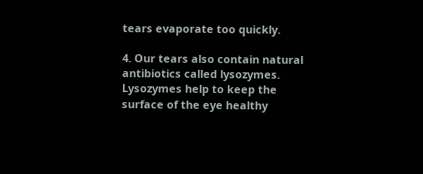tears evaporate too quickly.

4. Our tears also contain natural antibiotics called lysozymes. Lysozymes help to keep the surface of the eye healthy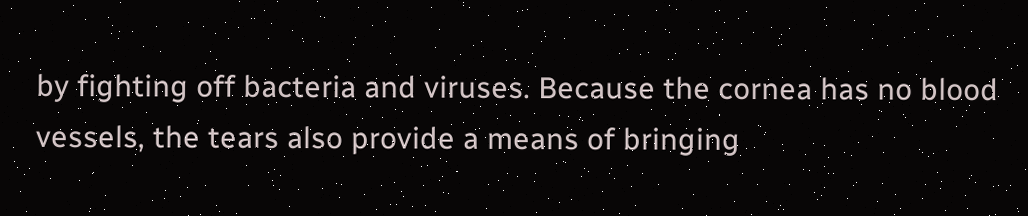by fighting off bacteria and viruses. Because the cornea has no blood vessels, the tears also provide a means of bringing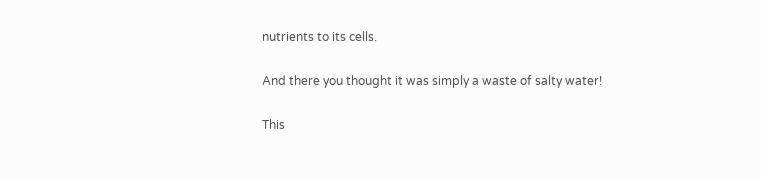nutrients to its cells.

And there you thought it was simply a waste of salty water!

This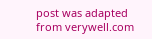post was adapted from verywell.com